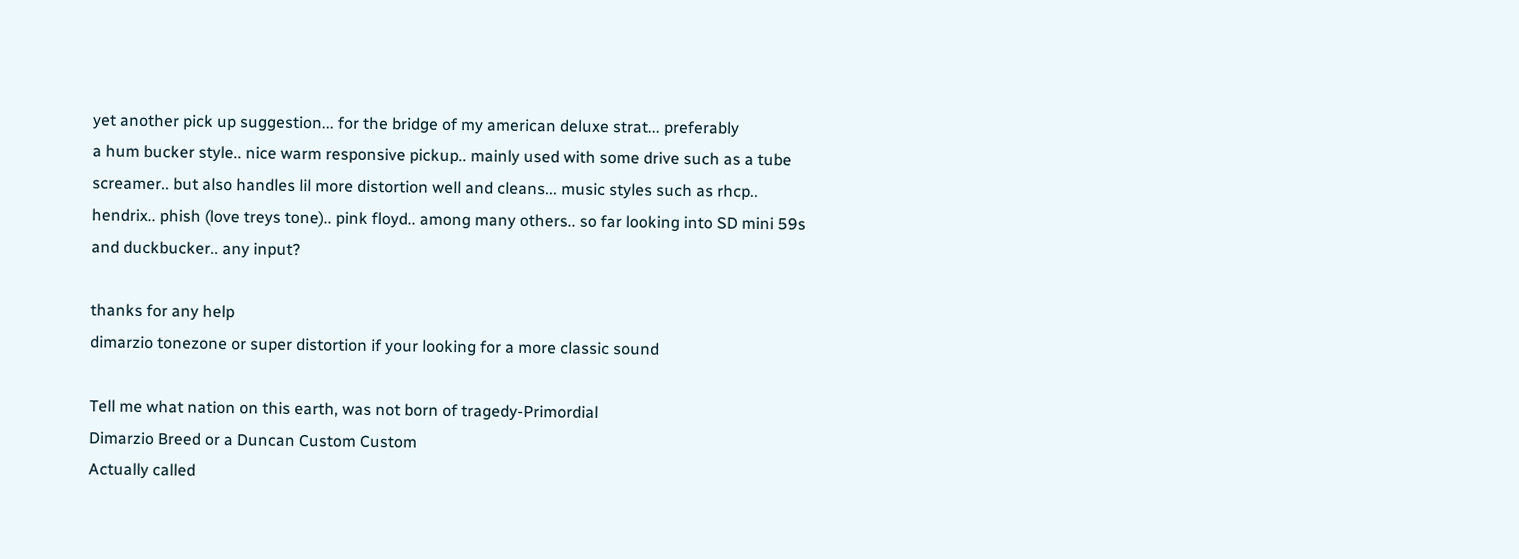yet another pick up suggestion... for the bridge of my american deluxe strat... preferably
a hum bucker style.. nice warm responsive pickup.. mainly used with some drive such as a tube screamer.. but also handles lil more distortion well and cleans... music styles such as rhcp.. hendrix.. phish (love treys tone).. pink floyd.. among many others.. so far looking into SD mini 59s and duckbucker.. any input?

thanks for any help
dimarzio tonezone or super distortion if your looking for a more classic sound

Tell me what nation on this earth, was not born of tragedy-Primordial
Dimarzio Breed or a Duncan Custom Custom
Actually called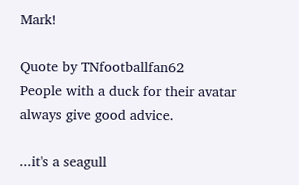Mark!

Quote by TNfootballfan62
People with a duck for their avatar always give good advice.

...it's a seagull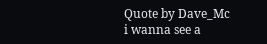Quote by Dave_Mc
i wanna see a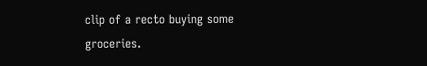clip of a recto buying some groceries.